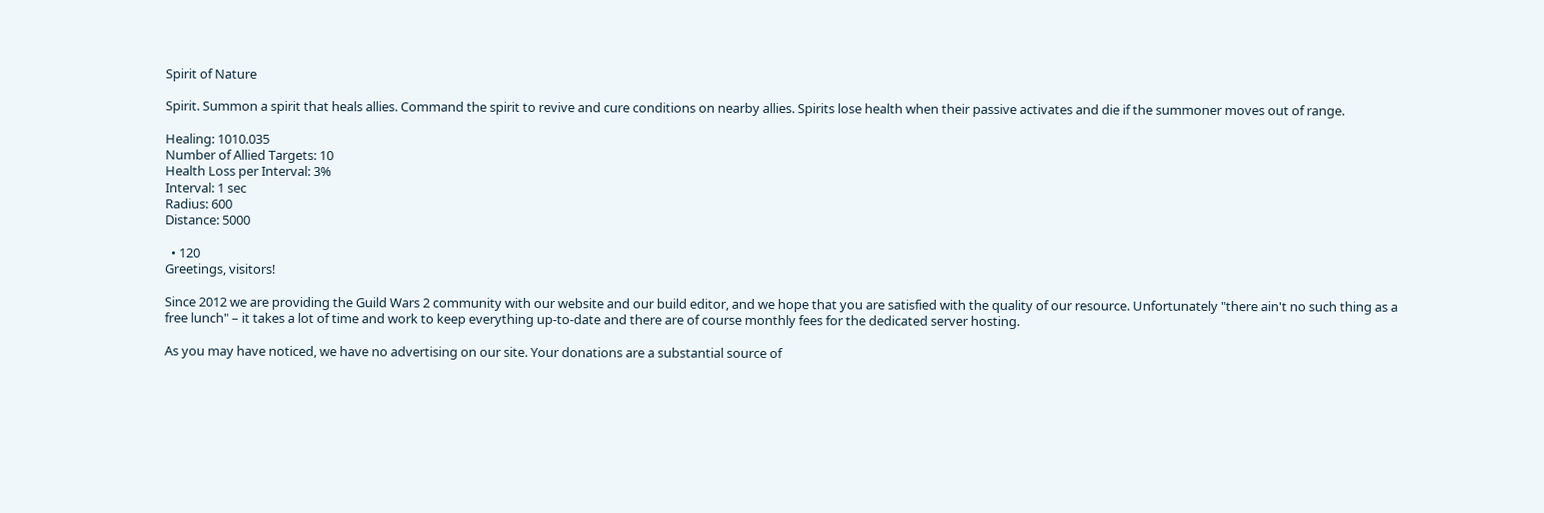Spirit of Nature

Spirit. Summon a spirit that heals allies. Command the spirit to revive and cure conditions on nearby allies. Spirits lose health when their passive activates and die if the summoner moves out of range.

Healing: 1010.035
Number of Allied Targets: 10
Health Loss per Interval: 3%
Interval: 1 sec
Radius: 600
Distance: 5000

  • 120
Greetings, visitors!

Since 2012 we are providing the Guild Wars 2 community with our website and our build editor, and we hope that you are satisfied with the quality of our resource. Unfortunately "there ain't no such thing as a free lunch" – it takes a lot of time and work to keep everything up-to-date and there are of course monthly fees for the dedicated server hosting.

As you may have noticed, we have no advertising on our site. Your donations are a substantial source of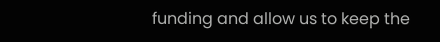funding and allow us to keep the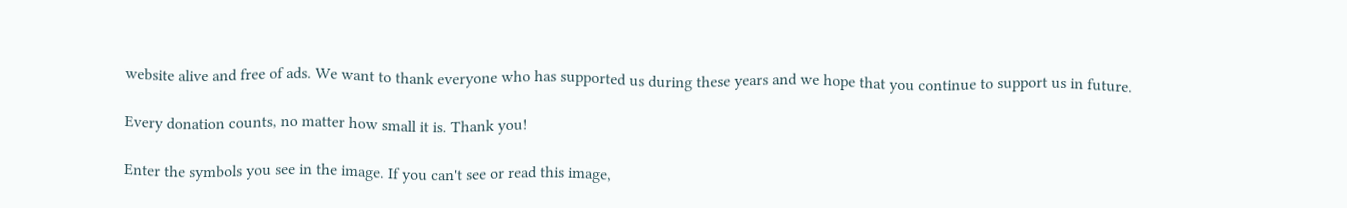website alive and free of ads. We want to thank everyone who has supported us during these years and we hope that you continue to support us in future.

Every donation counts, no matter how small it is. Thank you!

Enter the symbols you see in the image. If you can't see or read this image,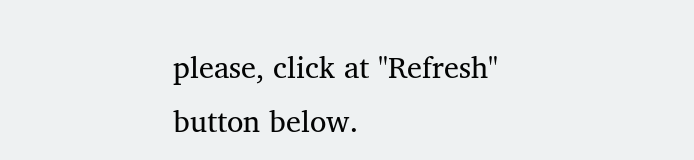please, click at "Refresh" button below.